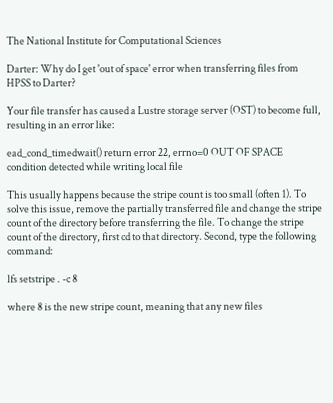The National Institute for Computational Sciences

Darter: Why do I get 'out of space' error when transferring files from HPSS to Darter?

Your file transfer has caused a Lustre storage server (OST) to become full, resulting in an error like:

ead_cond_timedwait() return error 22, errno=0 OUT OF SPACE condition detected while writing local file

This usually happens because the stripe count is too small (often 1). To solve this issue, remove the partially transferred file and change the stripe count of the directory before transferring the file. To change the stripe count of the directory, first cd to that directory. Second, type the following command:

lfs setstripe . -c 8

where 8 is the new stripe count, meaning that any new files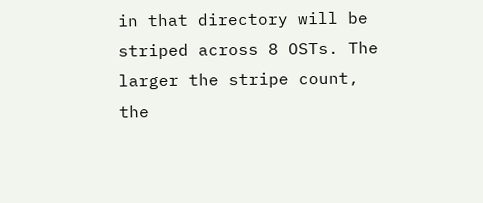in that directory will be striped across 8 OSTs. The larger the stripe count, the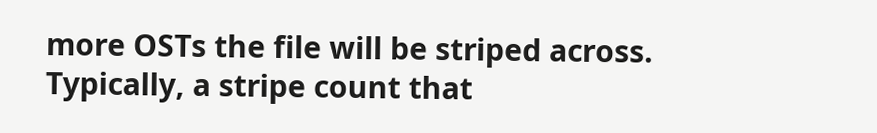more OSTs the file will be striped across. Typically, a stripe count that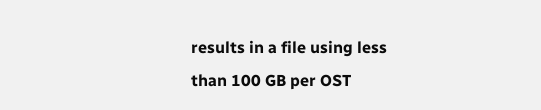results in a file using less than 100 GB per OST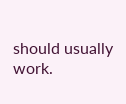should usually work.